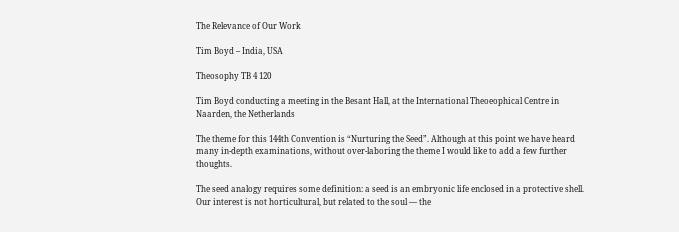The Relevance of Our Work

Tim Boyd – India, USA

Theosophy TB 4 120

Tim Boyd conducting a meeting in the Besant Hall, at the International Theoeophical Centre in Naarden, the Netherlands

The theme for this 144th Convention is “Nurturing the Seed”. Although at this point we have heard many in-depth examinations, without over-laboring the theme I would like to add a few further thoughts.

The seed analogy requires some definition: a seed is an embryonic life enclosed in a protective shell. Our interest is not horticultural, but related to the soul — the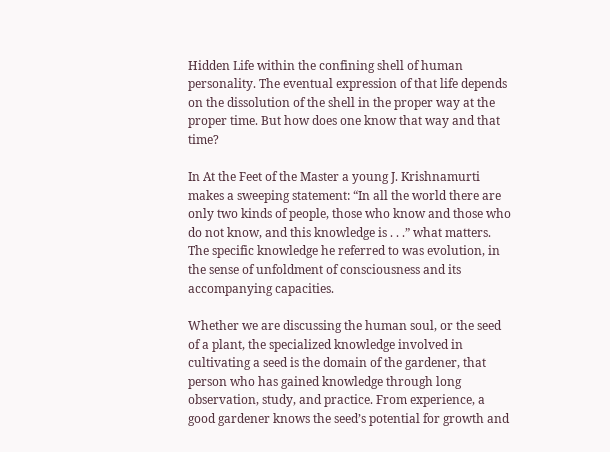Hidden Life within the confining shell of human personality. The eventual expression of that life depends on the dissolution of the shell in the proper way at the proper time. But how does one know that way and that time?

In At the Feet of the Master a young J. Krishnamurti makes a sweeping statement: “In all the world there are only two kinds of people, those who know and those who do not know, and this knowledge is . . .” what matters. The specific knowledge he referred to was evolution, in the sense of unfoldment of consciousness and its accompanying capacities.

Whether we are discussing the human soul, or the seed of a plant, the specialized knowledge involved in cultivating a seed is the domain of the gardener, that person who has gained knowledge through long observation, study, and practice. From experience, a good gardener knows the seed’s potential for growth and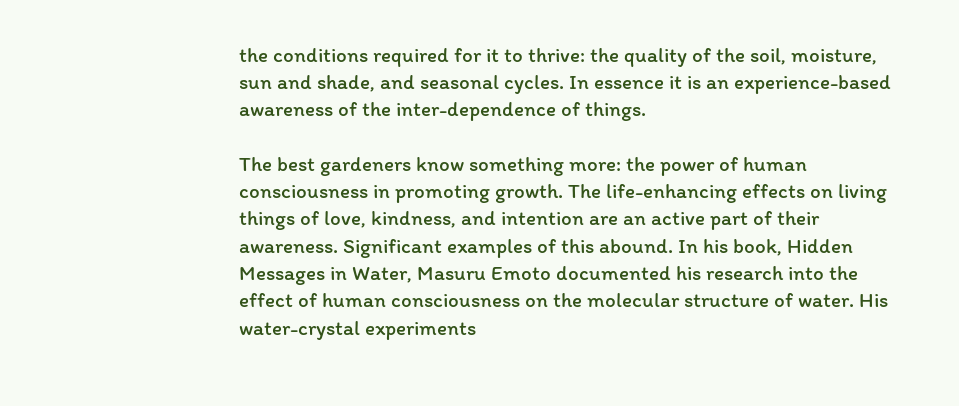the conditions required for it to thrive: the quality of the soil, moisture, sun and shade, and seasonal cycles. In essence it is an experience-based awareness of the inter-dependence of things.

The best gardeners know something more: the power of human consciousness in promoting growth. The life-enhancing effects on living things of love, kindness, and intention are an active part of their awareness. Significant examples of this abound. In his book, Hidden Messages in Water, Masuru Emoto documented his research into the effect of human consciousness on the molecular structure of water. His water-crystal experiments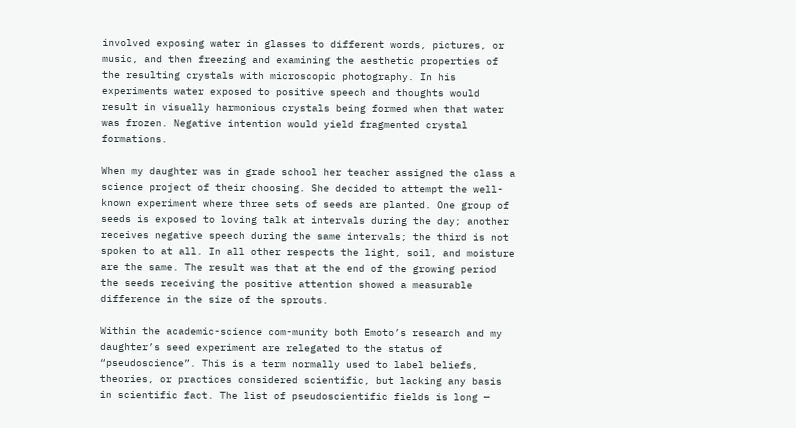involved exposing water in glasses to different words, pictures, or music, and then freezing and examining the aesthetic properties of the resulting crystals with microscopic photography. In his experiments water exposed to positive speech and thoughts would result in visually harmonious crystals being formed when that water was frozen. Negative intention would yield fragmented crystal formations.

When my daughter was in grade school her teacher assigned the class a science project of their choosing. She decided to attempt the well-known experiment where three sets of seeds are planted. One group of seeds is exposed to loving talk at intervals during the day; another receives negative speech during the same intervals; the third is not spoken to at all. In all other respects the light, soil, and moisture are the same. The result was that at the end of the growing period the seeds receiving the positive attention showed a measurable difference in the size of the sprouts.

Within the academic-science com-munity both Emoto’s research and my daughter’s seed experiment are relegated to the status of “pseudoscience”. This is a term normally used to label beliefs, theories, or practices considered scientific, but lacking any basis in scientific fact. The list of pseudoscientific fields is long —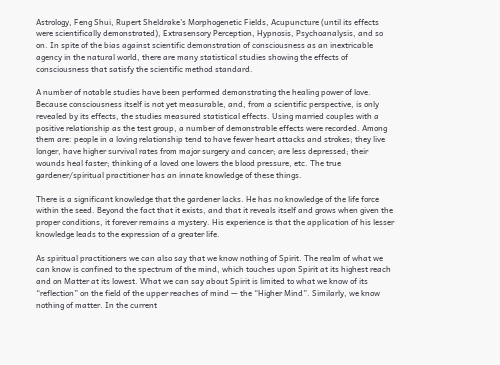Astrology, Feng Shui, Rupert Sheldrake’s Morphogenetic Fields, Acupuncture (until its effects were scientifically demonstrated), Extrasensory Perception, Hypnosis, Psychoanalysis, and so on. In spite of the bias against scientific demonstration of consciousness as an inextricable agency in the natural world, there are many statistical studies showing the effects of consciousness that satisfy the scientific method standard.

A number of notable studies have been performed demonstrating the healing power of love. Because consciousness itself is not yet measurable, and, from a scientific perspective, is only revealed by its effects, the studies measured statistical effects. Using married couples with a positive relationship as the test group, a number of demonstrable effects were recorded. Among them are: people in a loving relationship tend to have fewer heart attacks and strokes; they live longer, have higher survival rates from major surgery and cancer; are less depressed; their wounds heal faster; thinking of a loved one lowers the blood pressure, etc. The true gardener/spiritual practitioner has an innate knowledge of these things.

There is a significant knowledge that the gardener lacks. He has no knowledge of the life force within the seed. Beyond the fact that it exists, and that it reveals itself and grows when given the proper conditions, it forever remains a mystery. His experience is that the application of his lesser knowledge leads to the expression of a greater life.

As spiritual practitioners we can also say that we know nothing of Spirit. The realm of what we can know is confined to the spectrum of the mind, which touches upon Spirit at its highest reach and on Matter at its lowest. What we can say about Spirit is limited to what we know of its “reflection” on the field of the upper reaches of mind — the “Higher Mind”. Similarly, we know nothing of matter. In the current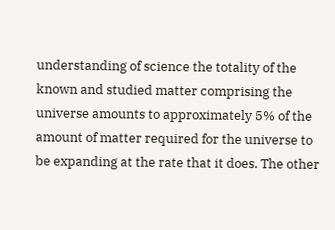understanding of science the totality of the known and studied matter comprising the universe amounts to approximately 5% of the amount of matter required for the universe to be expanding at the rate that it does. The other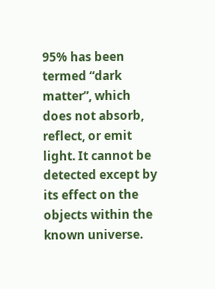95% has been termed “dark matter”, which does not absorb, reflect, or emit light. It cannot be detected except by its effect on the objects within the known universe.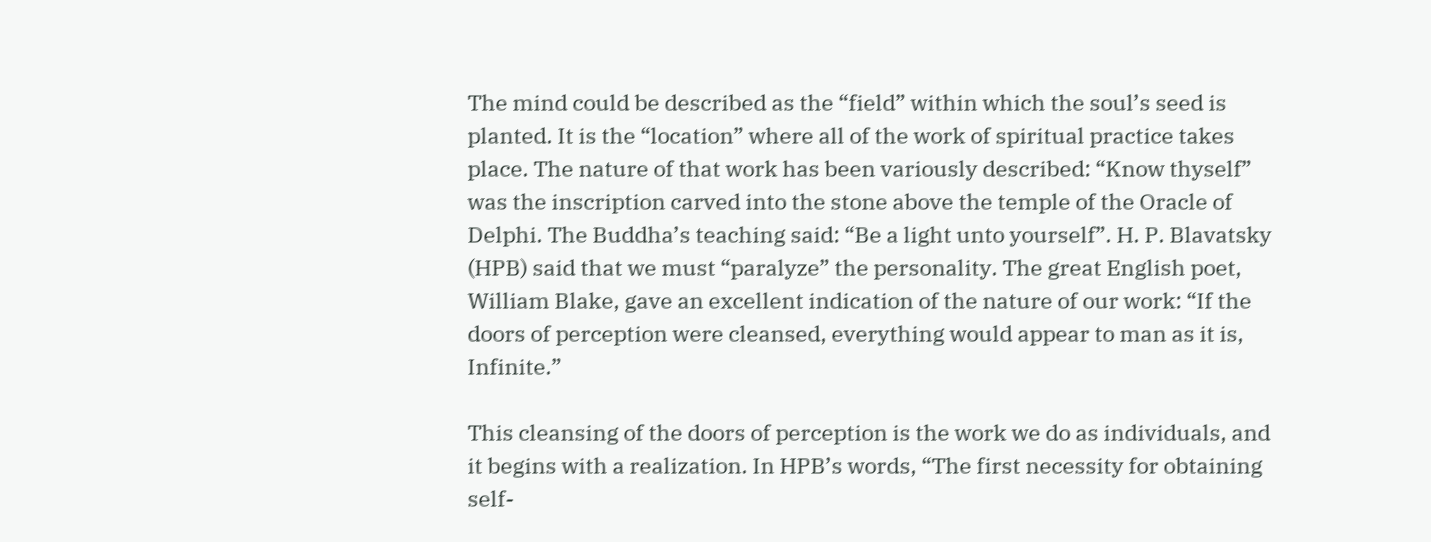The mind could be described as the “field” within which the soul’s seed is planted. It is the “location” where all of the work of spiritual practice takes place. The nature of that work has been variously described: “Know thyself” was the inscription carved into the stone above the temple of the Oracle of Delphi. The Buddha’s teaching said: “Be a light unto yourself”. H. P. Blavatsky (HPB) said that we must “paralyze” the personality. The great English poet, William Blake, gave an excellent indication of the nature of our work: “If the doors of perception were cleansed, everything would appear to man as it is, Infinite.”

This cleansing of the doors of perception is the work we do as individuals, and it begins with a realization. In HPB’s words, “The first necessity for obtaining self-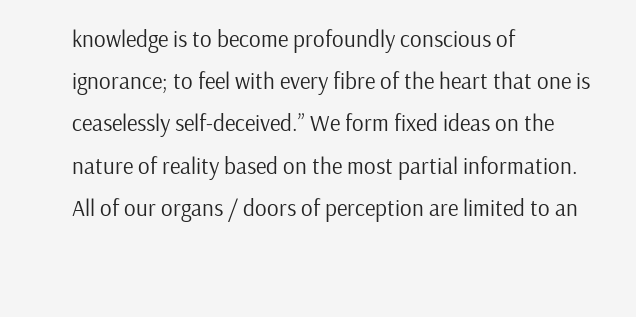knowledge is to become profoundly conscious of ignorance; to feel with every fibre of the heart that one is ceaselessly self-deceived.” We form fixed ideas on the nature of reality based on the most partial information. All of our organs / doors of perception are limited to an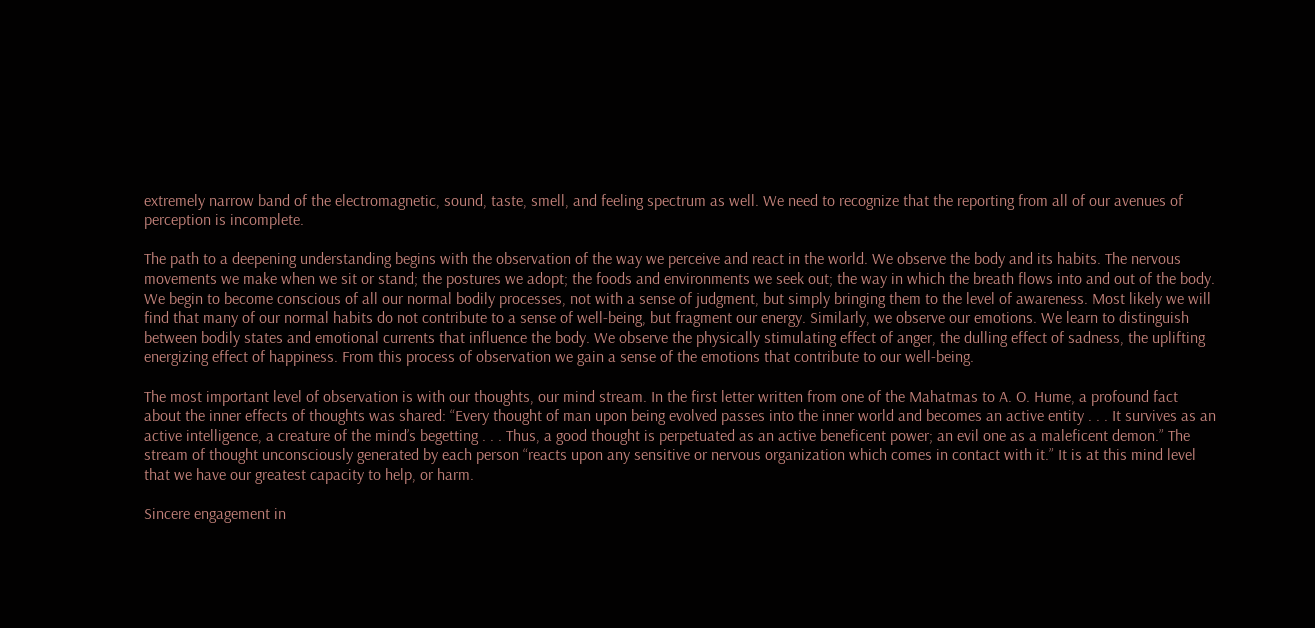extremely narrow band of the electromagnetic, sound, taste, smell, and feeling spectrum as well. We need to recognize that the reporting from all of our avenues of perception is incomplete.

The path to a deepening understanding begins with the observation of the way we perceive and react in the world. We observe the body and its habits. The nervous movements we make when we sit or stand; the postures we adopt; the foods and environments we seek out; the way in which the breath flows into and out of the body. We begin to become conscious of all our normal bodily processes, not with a sense of judgment, but simply bringing them to the level of awareness. Most likely we will find that many of our normal habits do not contribute to a sense of well-being, but fragment our energy. Similarly, we observe our emotions. We learn to distinguish between bodily states and emotional currents that influence the body. We observe the physically stimulating effect of anger, the dulling effect of sadness, the uplifting energizing effect of happiness. From this process of observation we gain a sense of the emotions that contribute to our well-being.

The most important level of observation is with our thoughts, our mind stream. In the first letter written from one of the Mahatmas to A. O. Hume, a profound fact about the inner effects of thoughts was shared: “Every thought of man upon being evolved passes into the inner world and becomes an active entity . . . It survives as an active intelligence, a creature of the mind’s begetting . . . Thus, a good thought is perpetuated as an active beneficent power; an evil one as a maleficent demon.” The stream of thought unconsciously generated by each person “reacts upon any sensitive or nervous organization which comes in contact with it.” It is at this mind level that we have our greatest capacity to help, or harm.

Sincere engagement in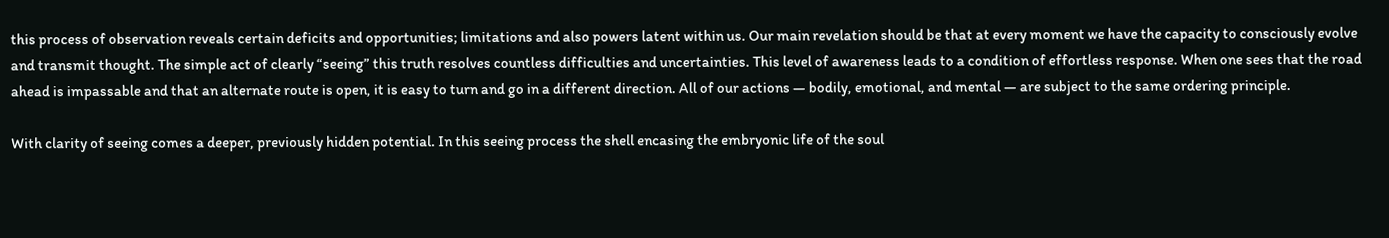this process of observation reveals certain deficits and opportunities; limitations and also powers latent within us. Our main revelation should be that at every moment we have the capacity to consciously evolve and transmit thought. The simple act of clearly “seeing” this truth resolves countless difficulties and uncertainties. This level of awareness leads to a condition of effortless response. When one sees that the road ahead is impassable and that an alternate route is open, it is easy to turn and go in a different direction. All of our actions — bodily, emotional, and mental — are subject to the same ordering principle.

With clarity of seeing comes a deeper, previously hidden potential. In this seeing process the shell encasing the embryonic life of the soul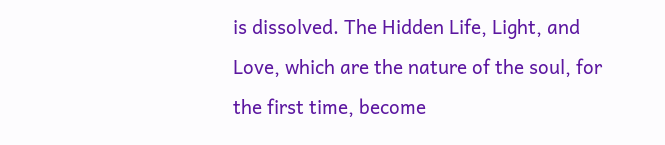is dissolved. The Hidden Life, Light, and Love, which are the nature of the soul, for the first time, become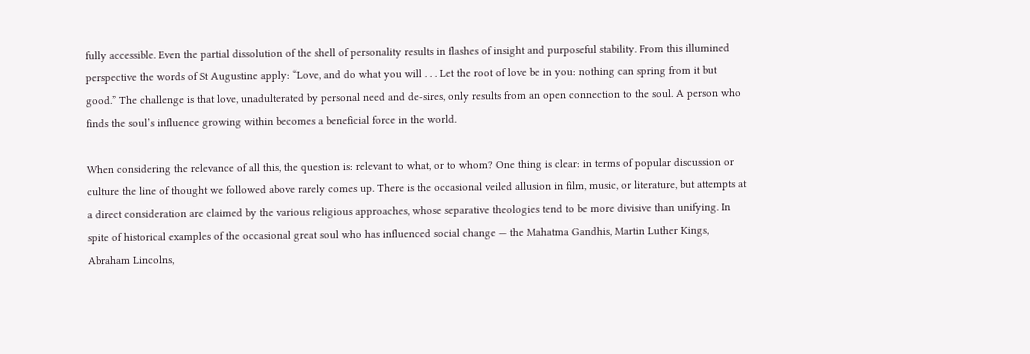fully accessible. Even the partial dissolution of the shell of personality results in flashes of insight and purposeful stability. From this illumined perspective the words of St Augustine apply: “Love, and do what you will . . . Let the root of love be in you: nothing can spring from it but good.” The challenge is that love, unadulterated by personal need and de-sires, only results from an open connection to the soul. A person who finds the soul’s influence growing within becomes a beneficial force in the world.

When considering the relevance of all this, the question is: relevant to what, or to whom? One thing is clear: in terms of popular discussion or culture the line of thought we followed above rarely comes up. There is the occasional veiled allusion in film, music, or literature, but attempts at a direct consideration are claimed by the various religious approaches, whose separative theologies tend to be more divisive than unifying. In spite of historical examples of the occasional great soul who has influenced social change — the Mahatma Gandhis, Martin Luther Kings, Abraham Lincolns,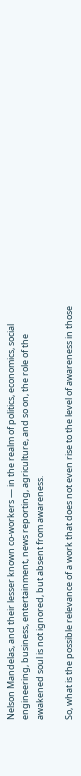Nelson Mandelas, and their lesser known co-workers — in the realm of politics, economics, social engineering, business, entertainment, news reporting, agriculture, and so on, the role of the awakened soul is not ignored, but absent from awareness.

So, what is the possible relevance of a work that does not even rise to the level of awareness in those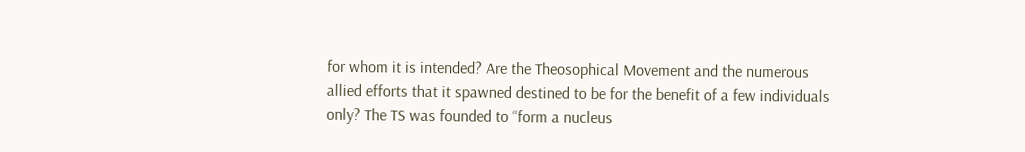for whom it is intended? Are the Theosophical Movement and the numerous allied efforts that it spawned destined to be for the benefit of a few individuals only? The TS was founded to “form a nucleus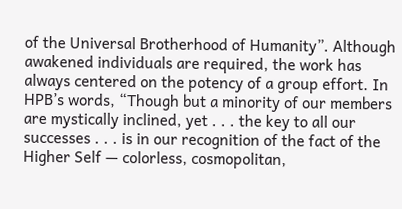of the Universal Brotherhood of Humanity”. Although awakened individuals are required, the work has always centered on the potency of a group effort. In HPB’s words, “Though but a minority of our members are mystically inclined, yet . . . the key to all our successes . . . is in our recognition of the fact of the Higher Self — colorless, cosmopolitan,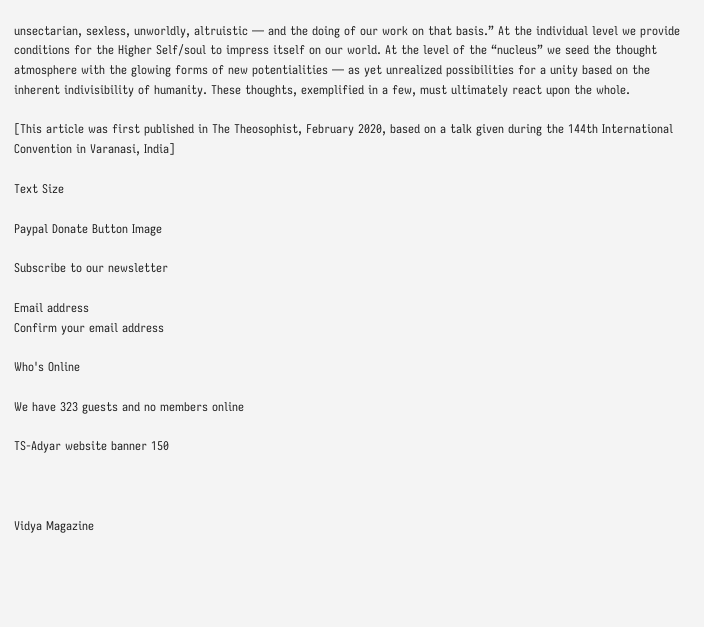unsectarian, sexless, unworldly, altruistic — and the doing of our work on that basis.” At the individual level we provide conditions for the Higher Self/soul to impress itself on our world. At the level of the “nucleus” we seed the thought atmosphere with the glowing forms of new potentialities — as yet unrealized possibilities for a unity based on the inherent indivisibility of humanity. These thoughts, exemplified in a few, must ultimately react upon the whole.

[This article was first published in The Theosophist, February 2020, based on a talk given during the 144th International Convention in Varanasi, India]

Text Size

Paypal Donate Button Image

Subscribe to our newsletter

Email address
Confirm your email address

Who's Online

We have 323 guests and no members online

TS-Adyar website banner 150



Vidya Magazine